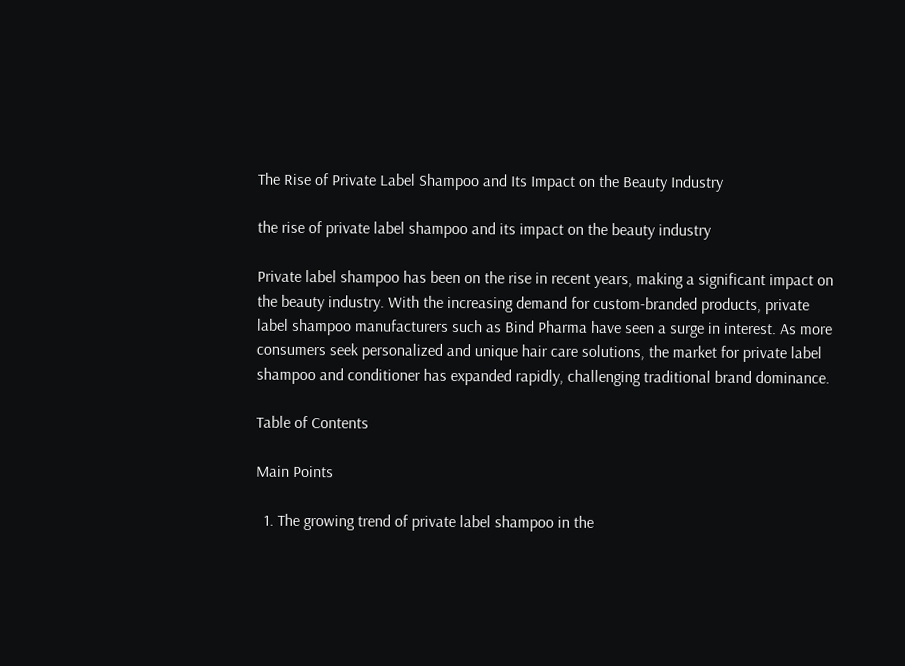The Rise of Private Label Shampoo and Its Impact on the Beauty Industry

the rise of private label shampoo and its impact on the beauty industry

Private label shampoo has been on the rise in recent years, making a significant impact on the beauty industry. With the increasing demand for custom-branded products, private label shampoo manufacturers such as Bind Pharma have seen a surge in interest. As more consumers seek personalized and unique hair care solutions, the market for private label shampoo and conditioner has expanded rapidly, challenging traditional brand dominance.

Table of Contents

Main Points

  1. The growing trend of private label shampoo in the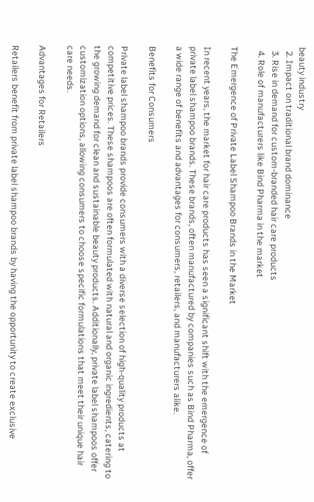beauty industry
  2. Impact on traditional brand dominance
  3. Rise in demand for custom-branded hair care products
  4. Role of manufacturers like Bind Pharma in the market

The Emergence of Private Label Shampoo Brands in the Market

In recent years, the market for hair care products has seen a significant shift with the emergence of private label shampoo brands. These brands, often manufactured by companies such as Bind Pharma, offer a wide range of benefits and advantages for consumers, retailers, and manufacturers alike.

Benefits for Consumers

Private label shampoo brands provide consumers with a diverse selection of high-quality products at competitive prices. These shampoos are often formulated with natural and organic ingredients, catering to the growing demand for clean and sustainable beauty products. Additionally, private label shampoos offer customization options, allowing consumers to choose specific formulations that meet their unique hair care needs.

Advantages for Retailers

Retailers benefit from private label shampoo brands by having the opportunity to create exclusive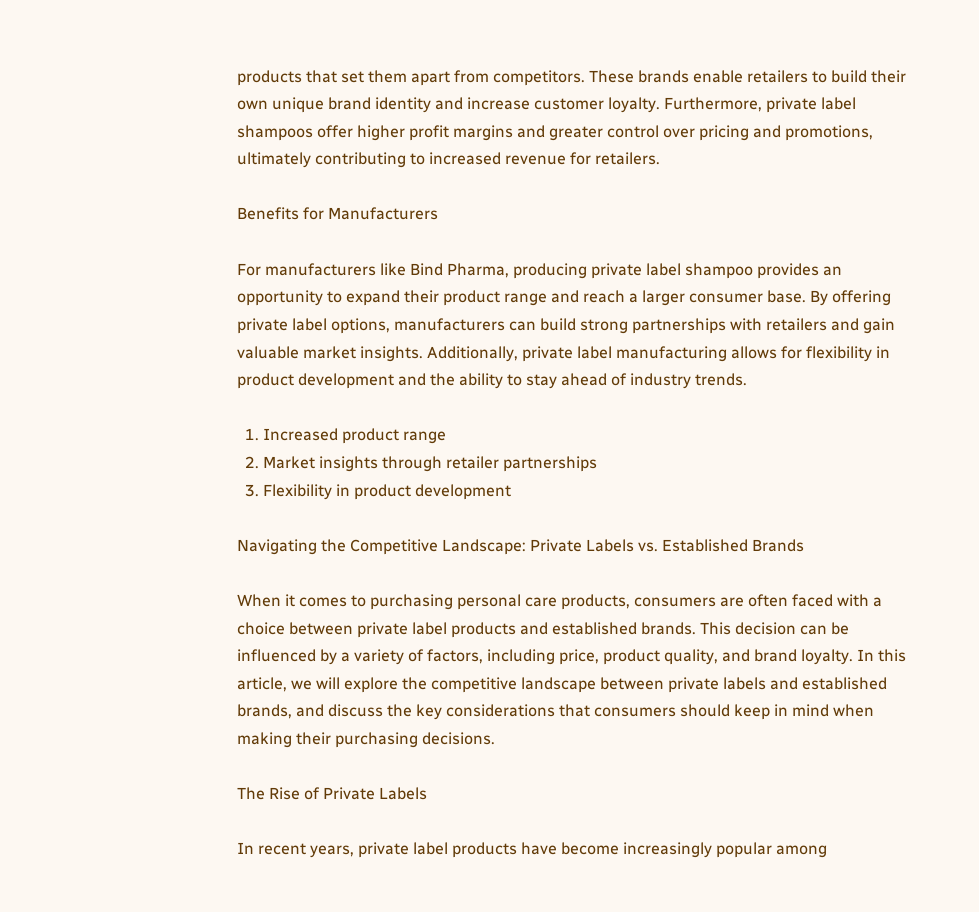products that set them apart from competitors. These brands enable retailers to build their own unique brand identity and increase customer loyalty. Furthermore, private label shampoos offer higher profit margins and greater control over pricing and promotions, ultimately contributing to increased revenue for retailers.

Benefits for Manufacturers

For manufacturers like Bind Pharma, producing private label shampoo provides an opportunity to expand their product range and reach a larger consumer base. By offering private label options, manufacturers can build strong partnerships with retailers and gain valuable market insights. Additionally, private label manufacturing allows for flexibility in product development and the ability to stay ahead of industry trends.

  1. Increased product range
  2. Market insights through retailer partnerships
  3. Flexibility in product development

Navigating the Competitive Landscape: Private Labels vs. Established Brands

When it comes to purchasing personal care products, consumers are often faced with a choice between private label products and established brands. This decision can be influenced by a variety of factors, including price, product quality, and brand loyalty. In this article, we will explore the competitive landscape between private labels and established brands, and discuss the key considerations that consumers should keep in mind when making their purchasing decisions.

The Rise of Private Labels

In recent years, private label products have become increasingly popular among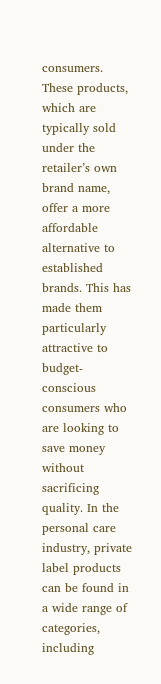consumers. These products, which are typically sold under the retailer’s own brand name, offer a more affordable alternative to established brands. This has made them particularly attractive to budget-conscious consumers who are looking to save money without sacrificing quality. In the personal care industry, private label products can be found in a wide range of categories, including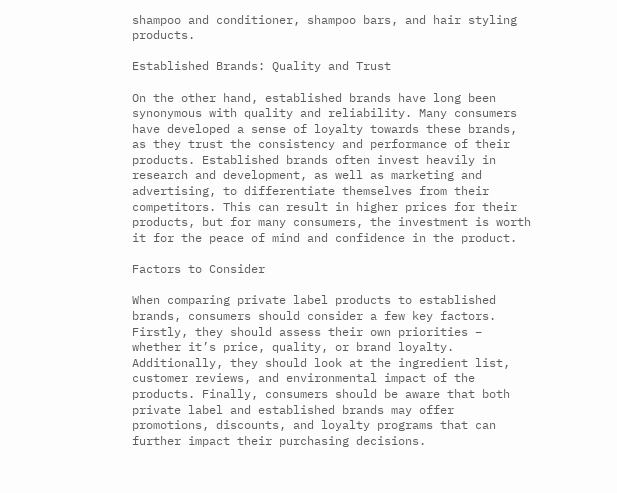shampoo and conditioner, shampoo bars, and hair styling products.

Established Brands: Quality and Trust

On the other hand, established brands have long been synonymous with quality and reliability. Many consumers have developed a sense of loyalty towards these brands, as they trust the consistency and performance of their products. Established brands often invest heavily in research and development, as well as marketing and advertising, to differentiate themselves from their competitors. This can result in higher prices for their products, but for many consumers, the investment is worth it for the peace of mind and confidence in the product.

Factors to Consider

When comparing private label products to established brands, consumers should consider a few key factors. Firstly, they should assess their own priorities – whether it’s price, quality, or brand loyalty. Additionally, they should look at the ingredient list, customer reviews, and environmental impact of the products. Finally, consumers should be aware that both private label and established brands may offer promotions, discounts, and loyalty programs that can further impact their purchasing decisions.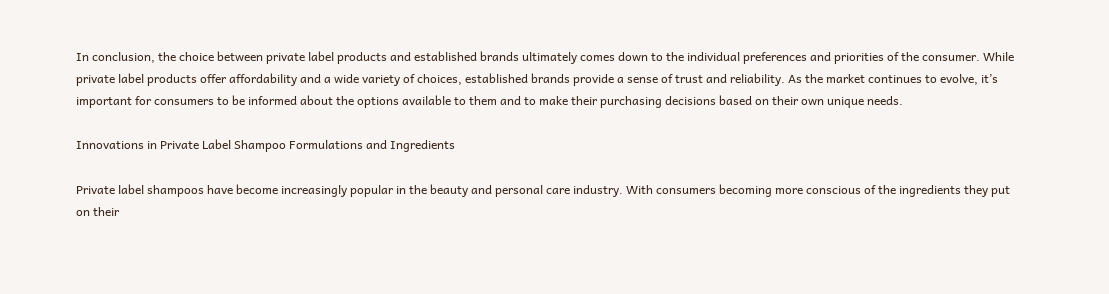In conclusion, the choice between private label products and established brands ultimately comes down to the individual preferences and priorities of the consumer. While private label products offer affordability and a wide variety of choices, established brands provide a sense of trust and reliability. As the market continues to evolve, it’s important for consumers to be informed about the options available to them and to make their purchasing decisions based on their own unique needs.

Innovations in Private Label Shampoo Formulations and Ingredients

Private label shampoos have become increasingly popular in the beauty and personal care industry. With consumers becoming more conscious of the ingredients they put on their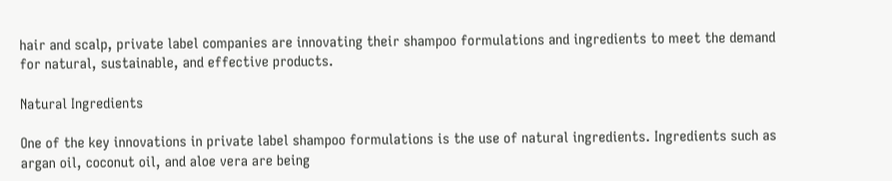hair and scalp, private label companies are innovating their shampoo formulations and ingredients to meet the demand for natural, sustainable, and effective products.

Natural Ingredients

One of the key innovations in private label shampoo formulations is the use of natural ingredients. Ingredients such as argan oil, coconut oil, and aloe vera are being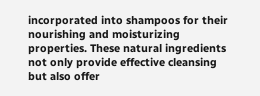incorporated into shampoos for their nourishing and moisturizing properties. These natural ingredients not only provide effective cleansing but also offer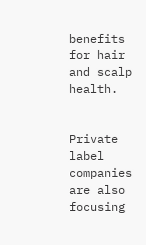benefits for hair and scalp health.


Private label companies are also focusing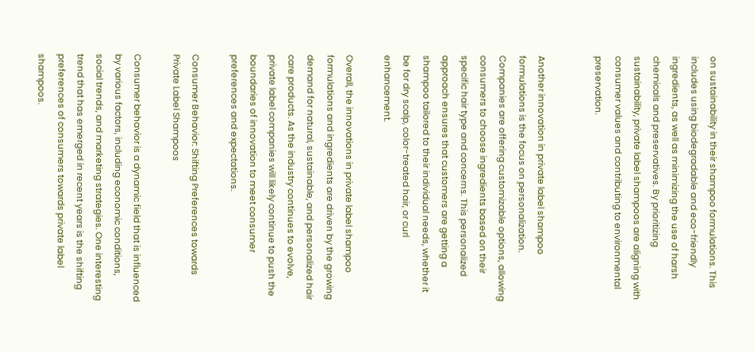on sustainability in their shampoo formulations. This includes using biodegradable and eco-friendly ingredients, as well as minimizing the use of harsh chemicals and preservatives. By prioritizing sustainability, private label shampoos are aligning with consumer values and contributing to environmental preservation.


Another innovation in private label shampoo formulations is the focus on personalization. Companies are offering customizable options, allowing consumers to choose ingredients based on their specific hair type and concerns. This personalized approach ensures that customers are getting a shampoo tailored to their individual needs, whether it be for dry scalp, color-treated hair, or curl enhancement.

Overall, the innovations in private label shampoo formulations and ingredients are driven by the growing demand for natural, sustainable, and personalized hair care products. As the industry continues to evolve, private label companies will likely continue to push the boundaries of innovation to meet consumer preferences and expectations.

Consumer Behavior: Shifting Preferences towards Private Label Shampoos

Consumer behavior is a dynamic field that is influenced by various factors, including economic conditions, social trends, and marketing strategies. One interesting trend that has emerged in recent years is the shifting preferences of consumers towards private label shampoos.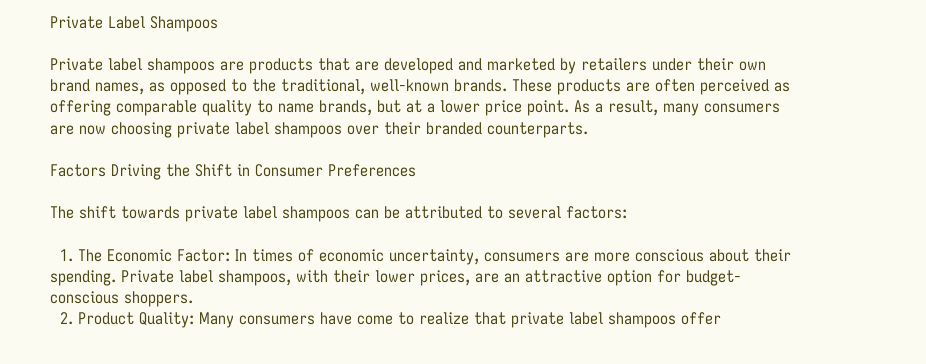Private Label Shampoos

Private label shampoos are products that are developed and marketed by retailers under their own brand names, as opposed to the traditional, well-known brands. These products are often perceived as offering comparable quality to name brands, but at a lower price point. As a result, many consumers are now choosing private label shampoos over their branded counterparts.

Factors Driving the Shift in Consumer Preferences

The shift towards private label shampoos can be attributed to several factors:

  1. The Economic Factor: In times of economic uncertainty, consumers are more conscious about their spending. Private label shampoos, with their lower prices, are an attractive option for budget-conscious shoppers.
  2. Product Quality: Many consumers have come to realize that private label shampoos offer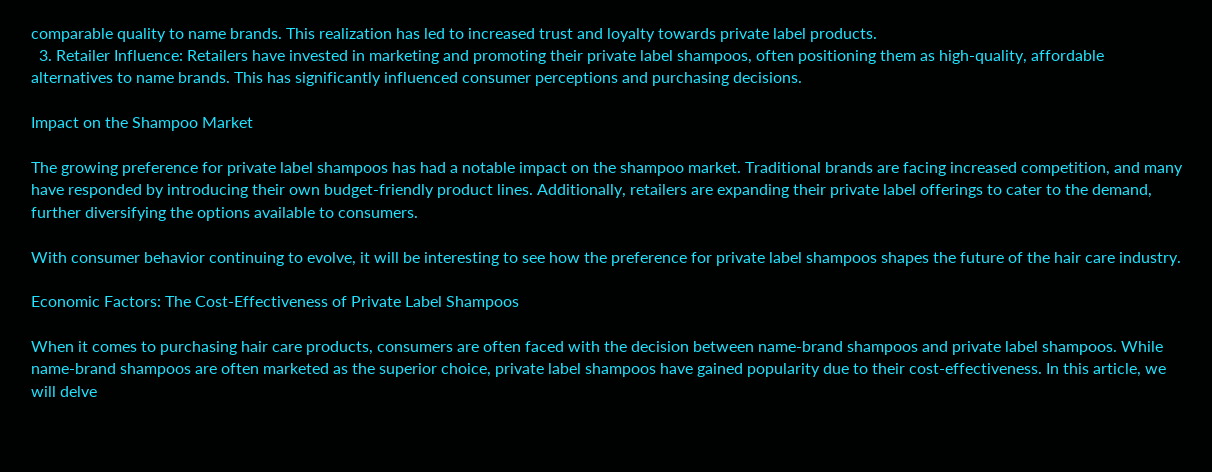comparable quality to name brands. This realization has led to increased trust and loyalty towards private label products.
  3. Retailer Influence: Retailers have invested in marketing and promoting their private label shampoos, often positioning them as high-quality, affordable alternatives to name brands. This has significantly influenced consumer perceptions and purchasing decisions.

Impact on the Shampoo Market

The growing preference for private label shampoos has had a notable impact on the shampoo market. Traditional brands are facing increased competition, and many have responded by introducing their own budget-friendly product lines. Additionally, retailers are expanding their private label offerings to cater to the demand, further diversifying the options available to consumers.

With consumer behavior continuing to evolve, it will be interesting to see how the preference for private label shampoos shapes the future of the hair care industry.

Economic Factors: The Cost-Effectiveness of Private Label Shampoos

When it comes to purchasing hair care products, consumers are often faced with the decision between name-brand shampoos and private label shampoos. While name-brand shampoos are often marketed as the superior choice, private label shampoos have gained popularity due to their cost-effectiveness. In this article, we will delve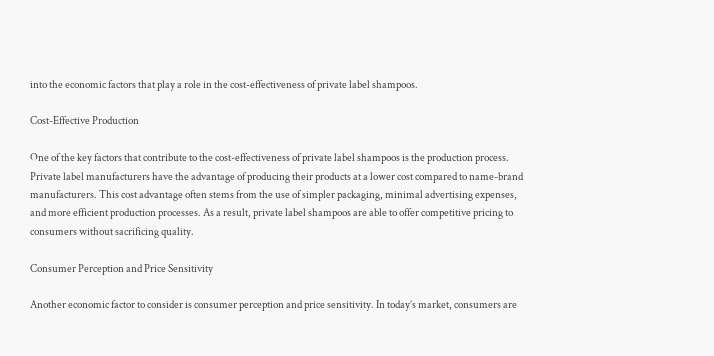into the economic factors that play a role in the cost-effectiveness of private label shampoos.

Cost-Effective Production

One of the key factors that contribute to the cost-effectiveness of private label shampoos is the production process. Private label manufacturers have the advantage of producing their products at a lower cost compared to name-brand manufacturers. This cost advantage often stems from the use of simpler packaging, minimal advertising expenses, and more efficient production processes. As a result, private label shampoos are able to offer competitive pricing to consumers without sacrificing quality.

Consumer Perception and Price Sensitivity

Another economic factor to consider is consumer perception and price sensitivity. In today’s market, consumers are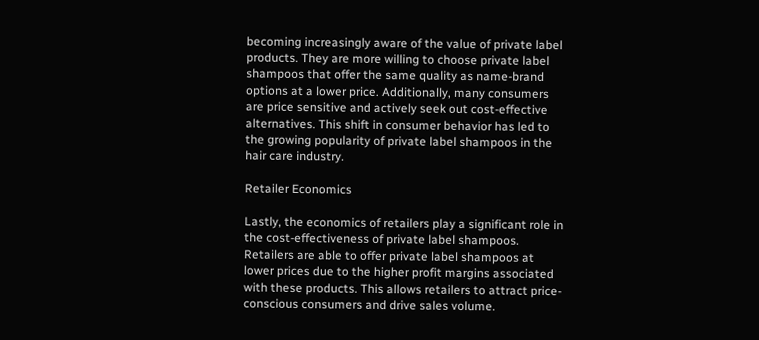becoming increasingly aware of the value of private label products. They are more willing to choose private label shampoos that offer the same quality as name-brand options at a lower price. Additionally, many consumers are price sensitive and actively seek out cost-effective alternatives. This shift in consumer behavior has led to the growing popularity of private label shampoos in the hair care industry.

Retailer Economics

Lastly, the economics of retailers play a significant role in the cost-effectiveness of private label shampoos. Retailers are able to offer private label shampoos at lower prices due to the higher profit margins associated with these products. This allows retailers to attract price-conscious consumers and drive sales volume.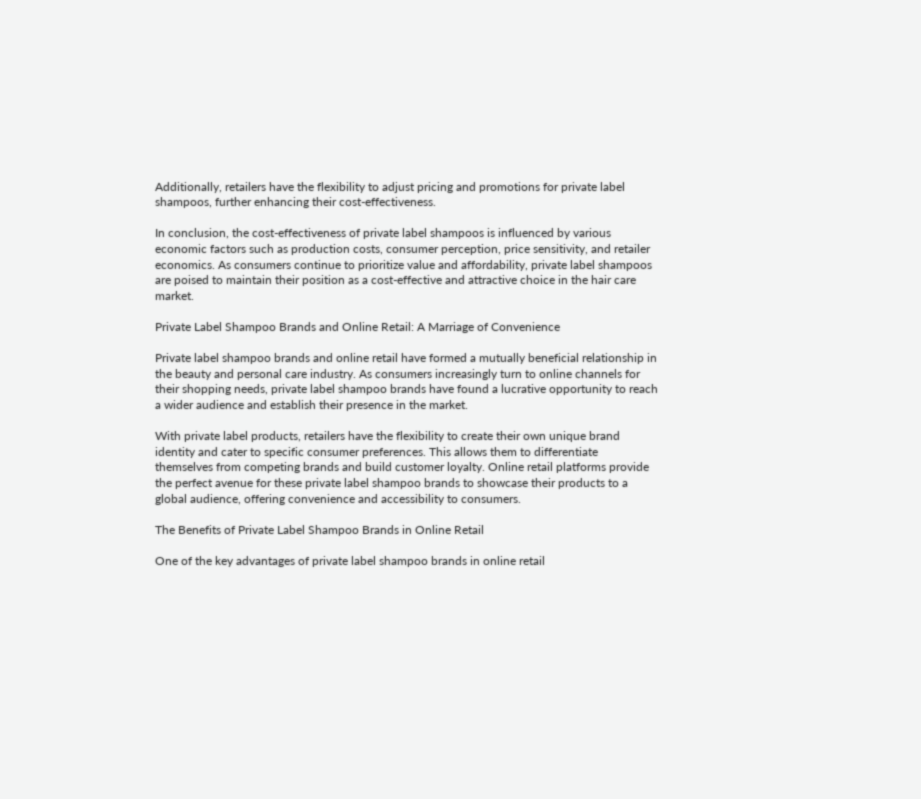Additionally, retailers have the flexibility to adjust pricing and promotions for private label shampoos, further enhancing their cost-effectiveness.

In conclusion, the cost-effectiveness of private label shampoos is influenced by various economic factors such as production costs, consumer perception, price sensitivity, and retailer economics. As consumers continue to prioritize value and affordability, private label shampoos are poised to maintain their position as a cost-effective and attractive choice in the hair care market.

Private Label Shampoo Brands and Online Retail: A Marriage of Convenience

Private label shampoo brands and online retail have formed a mutually beneficial relationship in the beauty and personal care industry. As consumers increasingly turn to online channels for their shopping needs, private label shampoo brands have found a lucrative opportunity to reach a wider audience and establish their presence in the market.

With private label products, retailers have the flexibility to create their own unique brand identity and cater to specific consumer preferences. This allows them to differentiate themselves from competing brands and build customer loyalty. Online retail platforms provide the perfect avenue for these private label shampoo brands to showcase their products to a global audience, offering convenience and accessibility to consumers.

The Benefits of Private Label Shampoo Brands in Online Retail

One of the key advantages of private label shampoo brands in online retail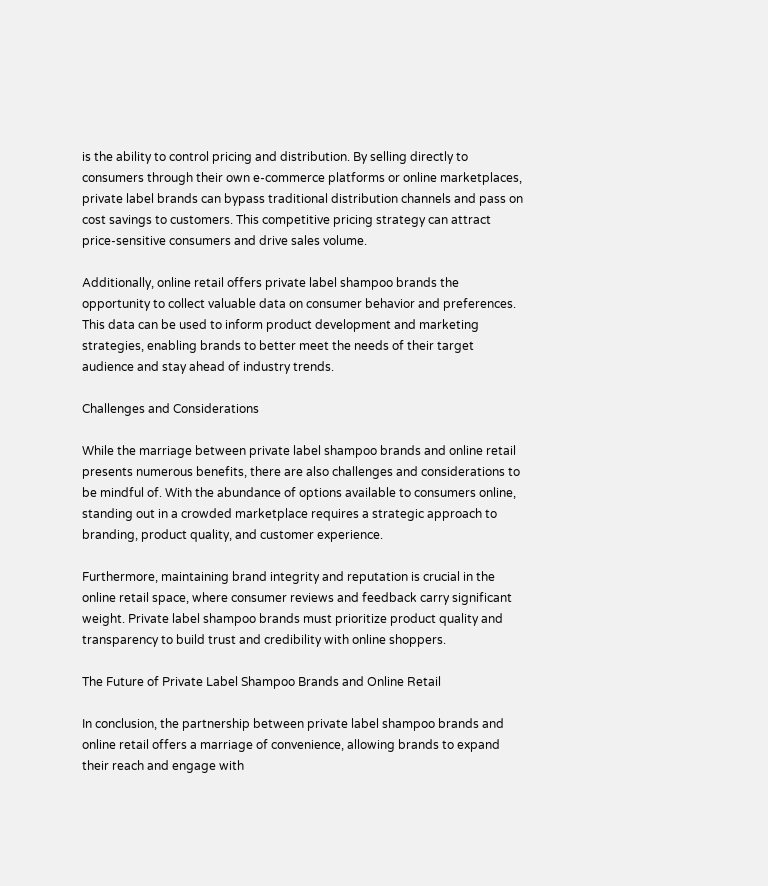is the ability to control pricing and distribution. By selling directly to consumers through their own e-commerce platforms or online marketplaces, private label brands can bypass traditional distribution channels and pass on cost savings to customers. This competitive pricing strategy can attract price-sensitive consumers and drive sales volume.

Additionally, online retail offers private label shampoo brands the opportunity to collect valuable data on consumer behavior and preferences. This data can be used to inform product development and marketing strategies, enabling brands to better meet the needs of their target audience and stay ahead of industry trends.

Challenges and Considerations

While the marriage between private label shampoo brands and online retail presents numerous benefits, there are also challenges and considerations to be mindful of. With the abundance of options available to consumers online, standing out in a crowded marketplace requires a strategic approach to branding, product quality, and customer experience.

Furthermore, maintaining brand integrity and reputation is crucial in the online retail space, where consumer reviews and feedback carry significant weight. Private label shampoo brands must prioritize product quality and transparency to build trust and credibility with online shoppers.

The Future of Private Label Shampoo Brands and Online Retail

In conclusion, the partnership between private label shampoo brands and online retail offers a marriage of convenience, allowing brands to expand their reach and engage with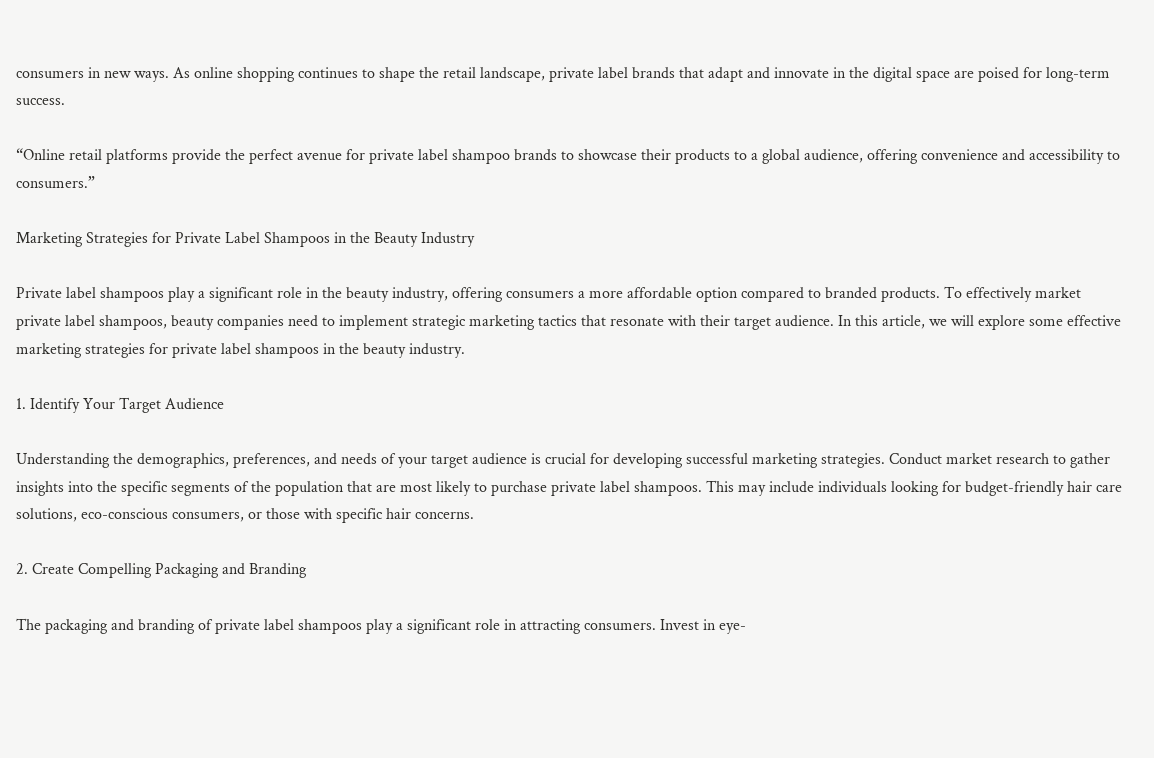consumers in new ways. As online shopping continues to shape the retail landscape, private label brands that adapt and innovate in the digital space are poised for long-term success.

“Online retail platforms provide the perfect avenue for private label shampoo brands to showcase their products to a global audience, offering convenience and accessibility to consumers.”

Marketing Strategies for Private Label Shampoos in the Beauty Industry

Private label shampoos play a significant role in the beauty industry, offering consumers a more affordable option compared to branded products. To effectively market private label shampoos, beauty companies need to implement strategic marketing tactics that resonate with their target audience. In this article, we will explore some effective marketing strategies for private label shampoos in the beauty industry.

1. Identify Your Target Audience

Understanding the demographics, preferences, and needs of your target audience is crucial for developing successful marketing strategies. Conduct market research to gather insights into the specific segments of the population that are most likely to purchase private label shampoos. This may include individuals looking for budget-friendly hair care solutions, eco-conscious consumers, or those with specific hair concerns.

2. Create Compelling Packaging and Branding

The packaging and branding of private label shampoos play a significant role in attracting consumers. Invest in eye-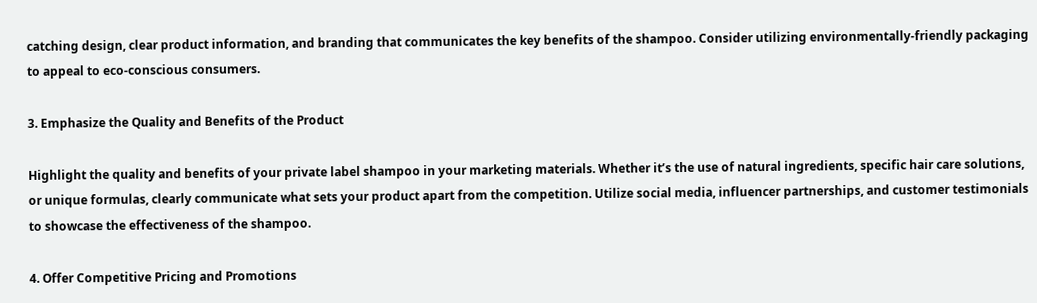catching design, clear product information, and branding that communicates the key benefits of the shampoo. Consider utilizing environmentally-friendly packaging to appeal to eco-conscious consumers.

3. Emphasize the Quality and Benefits of the Product

Highlight the quality and benefits of your private label shampoo in your marketing materials. Whether it’s the use of natural ingredients, specific hair care solutions, or unique formulas, clearly communicate what sets your product apart from the competition. Utilize social media, influencer partnerships, and customer testimonials to showcase the effectiveness of the shampoo.

4. Offer Competitive Pricing and Promotions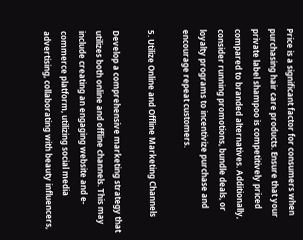Price is a significant factor for consumers when purchasing hair care products. Ensure that your private label shampoo is competitively priced compared to branded alternatives. Additionally, consider running promotions, bundle deals, or loyalty programs to incentivize purchase and encourage repeat customers.

5. Utilize Online and Offline Marketing Channels

Develop a comprehensive marketing strategy that utilizes both online and offline channels. This may include creating an engaging website and e-commerce platform, utilizing social media advertising, collaborating with beauty influencers,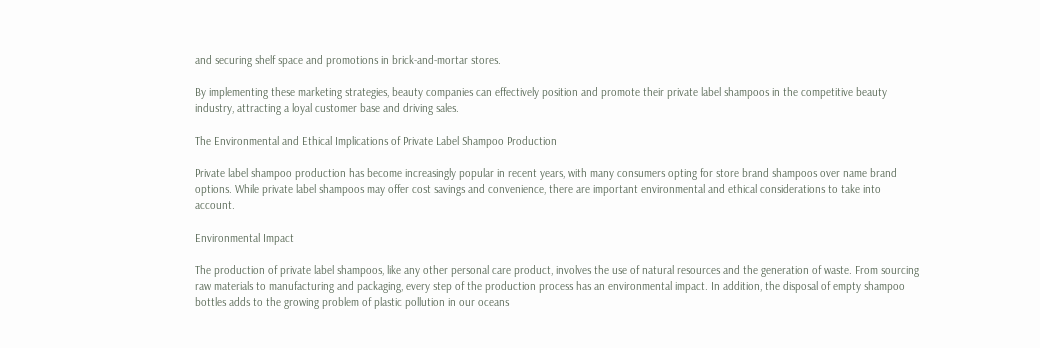and securing shelf space and promotions in brick-and-mortar stores.

By implementing these marketing strategies, beauty companies can effectively position and promote their private label shampoos in the competitive beauty industry, attracting a loyal customer base and driving sales.

The Environmental and Ethical Implications of Private Label Shampoo Production

Private label shampoo production has become increasingly popular in recent years, with many consumers opting for store brand shampoos over name brand options. While private label shampoos may offer cost savings and convenience, there are important environmental and ethical considerations to take into account.

Environmental Impact

The production of private label shampoos, like any other personal care product, involves the use of natural resources and the generation of waste. From sourcing raw materials to manufacturing and packaging, every step of the production process has an environmental impact. In addition, the disposal of empty shampoo bottles adds to the growing problem of plastic pollution in our oceans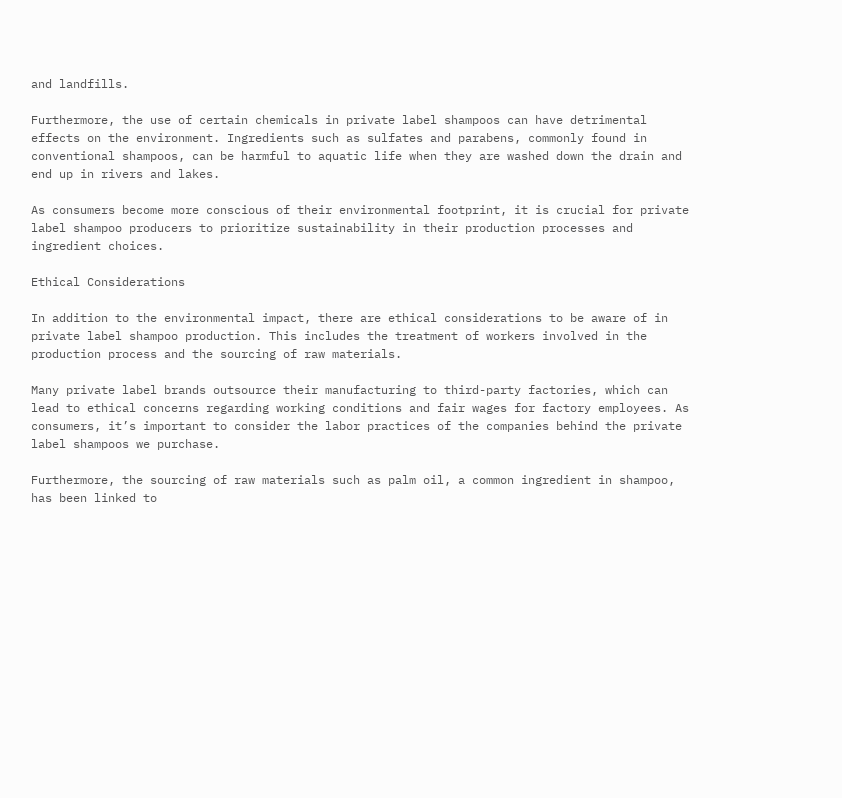and landfills.

Furthermore, the use of certain chemicals in private label shampoos can have detrimental effects on the environment. Ingredients such as sulfates and parabens, commonly found in conventional shampoos, can be harmful to aquatic life when they are washed down the drain and end up in rivers and lakes.

As consumers become more conscious of their environmental footprint, it is crucial for private label shampoo producers to prioritize sustainability in their production processes and ingredient choices.

Ethical Considerations

In addition to the environmental impact, there are ethical considerations to be aware of in private label shampoo production. This includes the treatment of workers involved in the production process and the sourcing of raw materials.

Many private label brands outsource their manufacturing to third-party factories, which can lead to ethical concerns regarding working conditions and fair wages for factory employees. As consumers, it’s important to consider the labor practices of the companies behind the private label shampoos we purchase.

Furthermore, the sourcing of raw materials such as palm oil, a common ingredient in shampoo, has been linked to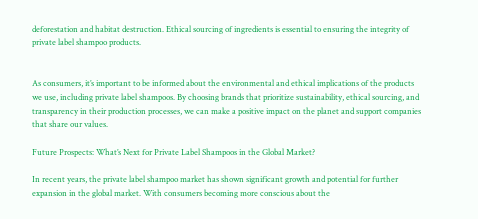deforestation and habitat destruction. Ethical sourcing of ingredients is essential to ensuring the integrity of private label shampoo products.


As consumers, it’s important to be informed about the environmental and ethical implications of the products we use, including private label shampoos. By choosing brands that prioritize sustainability, ethical sourcing, and transparency in their production processes, we can make a positive impact on the planet and support companies that share our values.

Future Prospects: What’s Next for Private Label Shampoos in the Global Market?

In recent years, the private label shampoo market has shown significant growth and potential for further expansion in the global market. With consumers becoming more conscious about the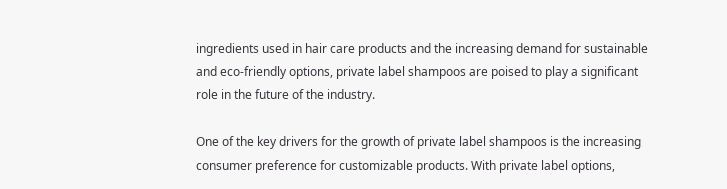ingredients used in hair care products and the increasing demand for sustainable and eco-friendly options, private label shampoos are poised to play a significant role in the future of the industry.

One of the key drivers for the growth of private label shampoos is the increasing consumer preference for customizable products. With private label options,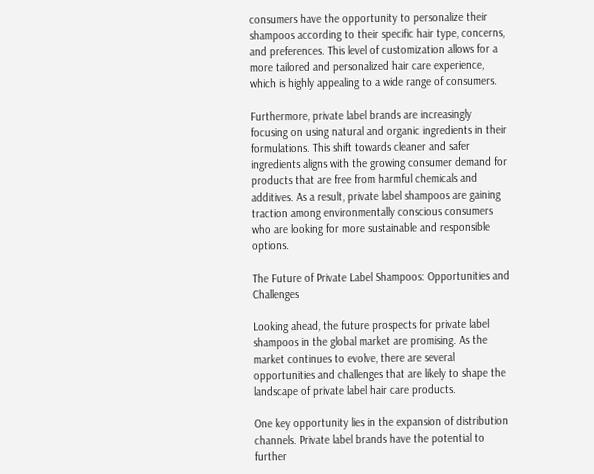consumers have the opportunity to personalize their shampoos according to their specific hair type, concerns, and preferences. This level of customization allows for a more tailored and personalized hair care experience, which is highly appealing to a wide range of consumers.

Furthermore, private label brands are increasingly focusing on using natural and organic ingredients in their formulations. This shift towards cleaner and safer ingredients aligns with the growing consumer demand for products that are free from harmful chemicals and additives. As a result, private label shampoos are gaining traction among environmentally conscious consumers who are looking for more sustainable and responsible options.

The Future of Private Label Shampoos: Opportunities and Challenges

Looking ahead, the future prospects for private label shampoos in the global market are promising. As the market continues to evolve, there are several opportunities and challenges that are likely to shape the landscape of private label hair care products.

One key opportunity lies in the expansion of distribution channels. Private label brands have the potential to further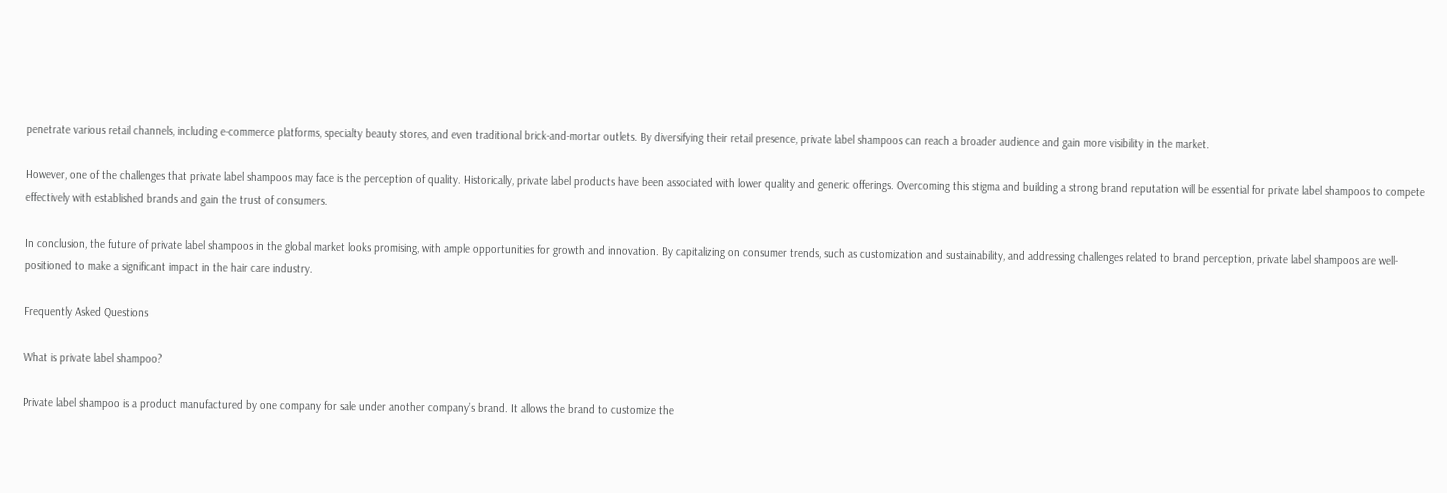penetrate various retail channels, including e-commerce platforms, specialty beauty stores, and even traditional brick-and-mortar outlets. By diversifying their retail presence, private label shampoos can reach a broader audience and gain more visibility in the market.

However, one of the challenges that private label shampoos may face is the perception of quality. Historically, private label products have been associated with lower quality and generic offerings. Overcoming this stigma and building a strong brand reputation will be essential for private label shampoos to compete effectively with established brands and gain the trust of consumers.

In conclusion, the future of private label shampoos in the global market looks promising, with ample opportunities for growth and innovation. By capitalizing on consumer trends, such as customization and sustainability, and addressing challenges related to brand perception, private label shampoos are well-positioned to make a significant impact in the hair care industry.

Frequently Asked Questions

What is private label shampoo?

Private label shampoo is a product manufactured by one company for sale under another company’s brand. It allows the brand to customize the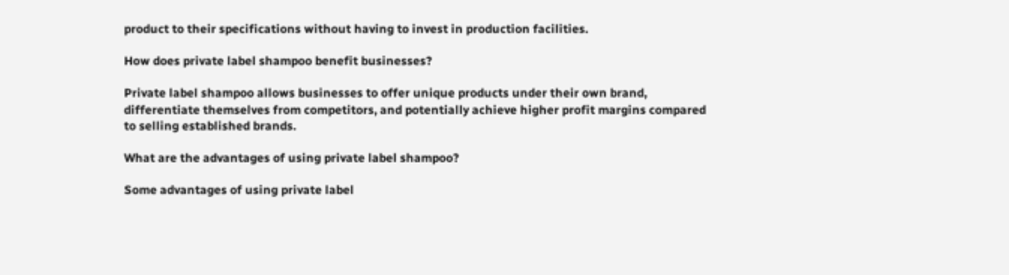product to their specifications without having to invest in production facilities.

How does private label shampoo benefit businesses?

Private label shampoo allows businesses to offer unique products under their own brand, differentiate themselves from competitors, and potentially achieve higher profit margins compared to selling established brands.

What are the advantages of using private label shampoo?

Some advantages of using private label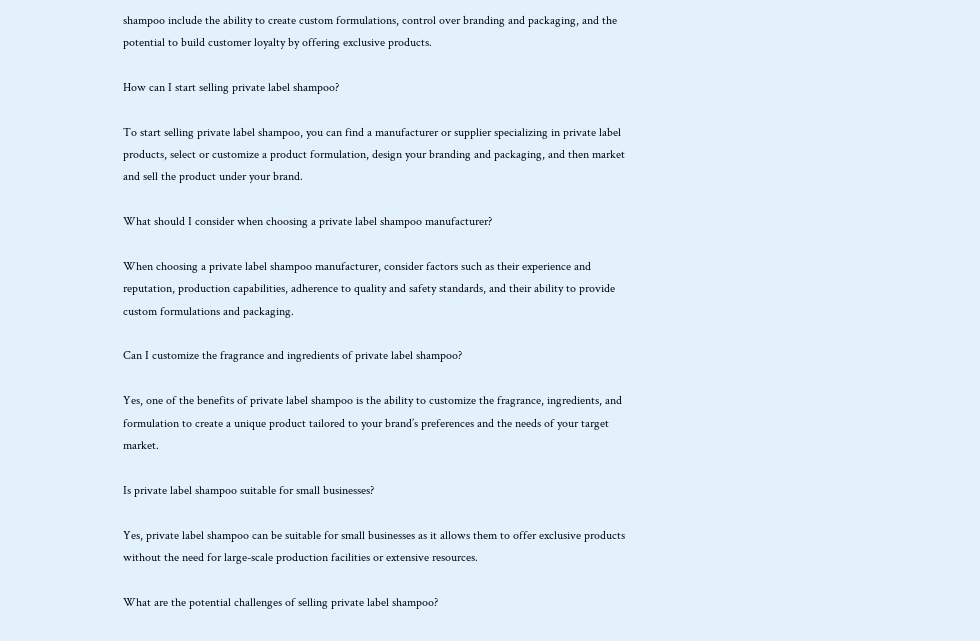shampoo include the ability to create custom formulations, control over branding and packaging, and the potential to build customer loyalty by offering exclusive products.

How can I start selling private label shampoo?

To start selling private label shampoo, you can find a manufacturer or supplier specializing in private label products, select or customize a product formulation, design your branding and packaging, and then market and sell the product under your brand.

What should I consider when choosing a private label shampoo manufacturer?

When choosing a private label shampoo manufacturer, consider factors such as their experience and reputation, production capabilities, adherence to quality and safety standards, and their ability to provide custom formulations and packaging.

Can I customize the fragrance and ingredients of private label shampoo?

Yes, one of the benefits of private label shampoo is the ability to customize the fragrance, ingredients, and formulation to create a unique product tailored to your brand’s preferences and the needs of your target market.

Is private label shampoo suitable for small businesses?

Yes, private label shampoo can be suitable for small businesses as it allows them to offer exclusive products without the need for large-scale production facilities or extensive resources.

What are the potential challenges of selling private label shampoo?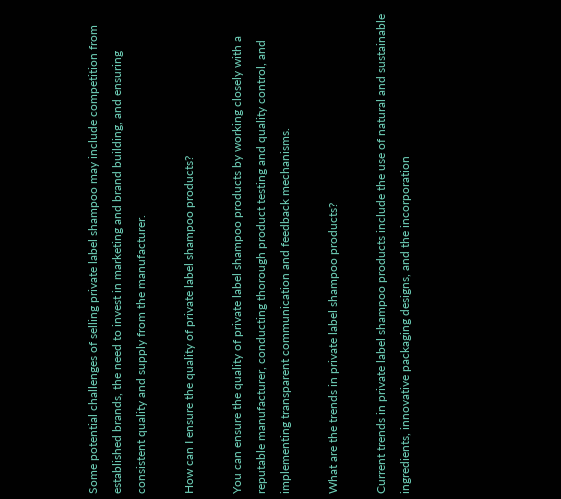Some potential challenges of selling private label shampoo may include competition from established brands, the need to invest in marketing and brand building, and ensuring consistent quality and supply from the manufacturer.

How can I ensure the quality of private label shampoo products?

You can ensure the quality of private label shampoo products by working closely with a reputable manufacturer, conducting thorough product testing and quality control, and implementing transparent communication and feedback mechanisms.

What are the trends in private label shampoo products?

Current trends in private label shampoo products include the use of natural and sustainable ingredients, innovative packaging designs, and the incorporation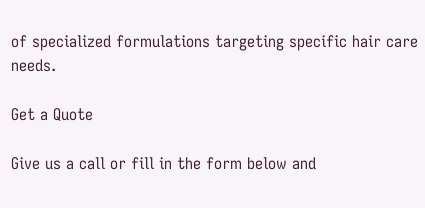of specialized formulations targeting specific hair care needs.

Get a Quote

Give us a call or fill in the form below and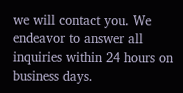we will contact you. We endeavor to answer all inquiries within 24 hours on business days.